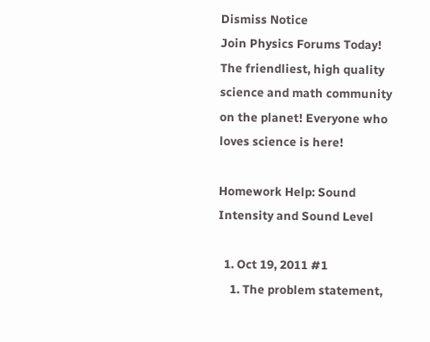Dismiss Notice
Join Physics Forums Today!
The friendliest, high quality science and math community on the planet! Everyone who loves science is here!

Homework Help: Sound Intensity and Sound Level

  1. Oct 19, 2011 #1
    1. The problem statement,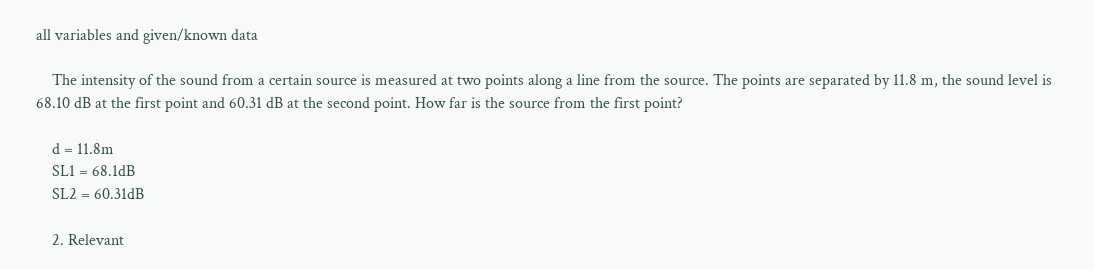all variables and given/known data

    The intensity of the sound from a certain source is measured at two points along a line from the source. The points are separated by 11.8 m, the sound level is 68.10 dB at the first point and 60.31 dB at the second point. How far is the source from the first point?

    d = 11.8m
    SL1 = 68.1dB
    SL2 = 60.31dB

    2. Relevant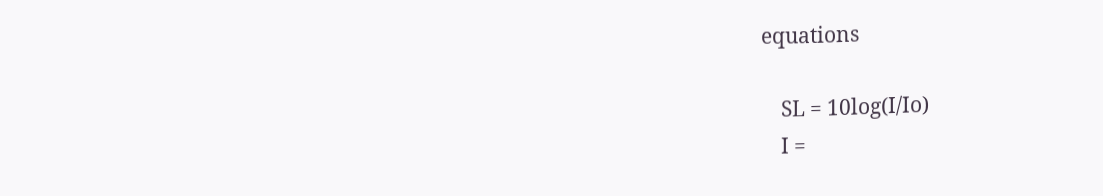equations

    SL = 10log(I/Io)
    I =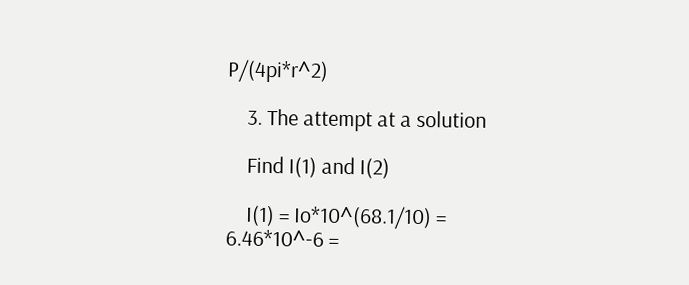P/(4pi*r^2)

    3. The attempt at a solution

    Find I(1) and I(2)

    I(1) = Io*10^(68.1/10) = 6.46*10^-6 =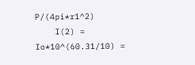P/(4pi*r1^2)
    I(2) = Io*10^(60.31/10) =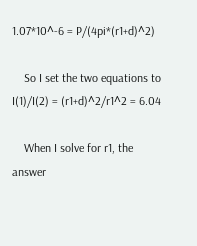1.07*10^-6 = P/(4pi*(r1+d)^2)

    So I set the two equations to I(1)/I(2) = (r1+d)^2/r1^2 = 6.04

    When I solve for r1, the answer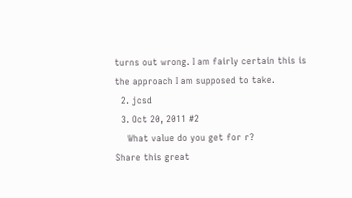turns out wrong. I am fairly certain this is the approach I am supposed to take.
  2. jcsd
  3. Oct 20, 2011 #2
    What value do you get for r?
Share this great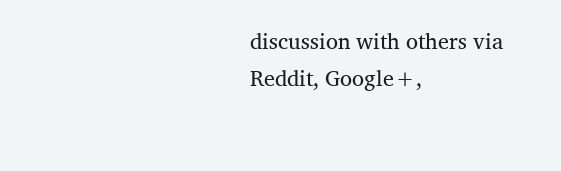discussion with others via Reddit, Google+,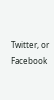Twitter, or Facebook